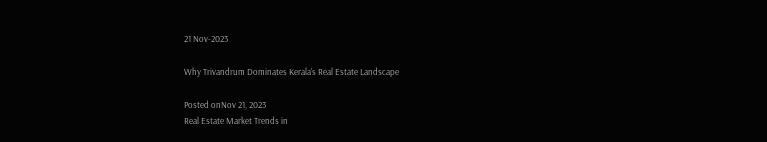21 Nov-2023

Why Trivandrum Dominates Kerala’s Real Estate Landscape

Posted onNov 21, 2023
Real Estate Market Trends in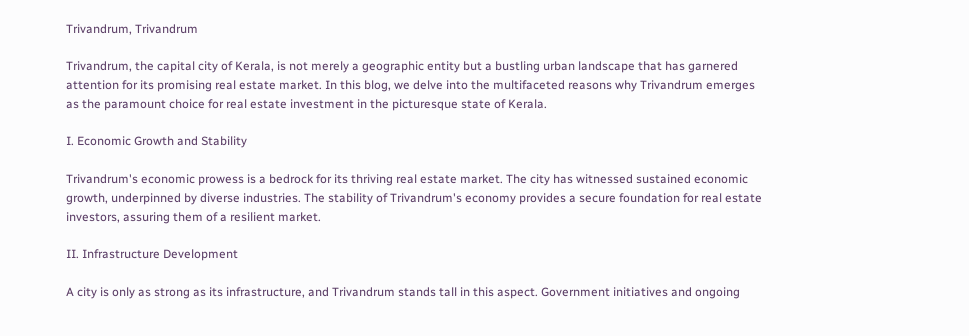Trivandrum, Trivandrum

Trivandrum, the capital city of Kerala, is not merely a geographic entity but a bustling urban landscape that has garnered attention for its promising real estate market. In this blog, we delve into the multifaceted reasons why Trivandrum emerges as the paramount choice for real estate investment in the picturesque state of Kerala.

I. Economic Growth and Stability

Trivandrum's economic prowess is a bedrock for its thriving real estate market. The city has witnessed sustained economic growth, underpinned by diverse industries. The stability of Trivandrum's economy provides a secure foundation for real estate investors, assuring them of a resilient market.

II. Infrastructure Development

A city is only as strong as its infrastructure, and Trivandrum stands tall in this aspect. Government initiatives and ongoing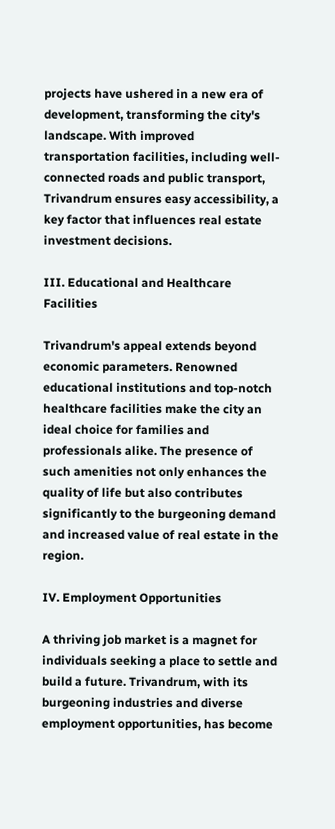projects have ushered in a new era of development, transforming the city's landscape. With improved transportation facilities, including well-connected roads and public transport, Trivandrum ensures easy accessibility, a key factor that influences real estate investment decisions.

III. Educational and Healthcare Facilities

Trivandrum's appeal extends beyond economic parameters. Renowned educational institutions and top-notch healthcare facilities make the city an ideal choice for families and professionals alike. The presence of such amenities not only enhances the quality of life but also contributes significantly to the burgeoning demand and increased value of real estate in the region.

IV. Employment Opportunities

A thriving job market is a magnet for individuals seeking a place to settle and build a future. Trivandrum, with its burgeoning industries and diverse employment opportunities, has become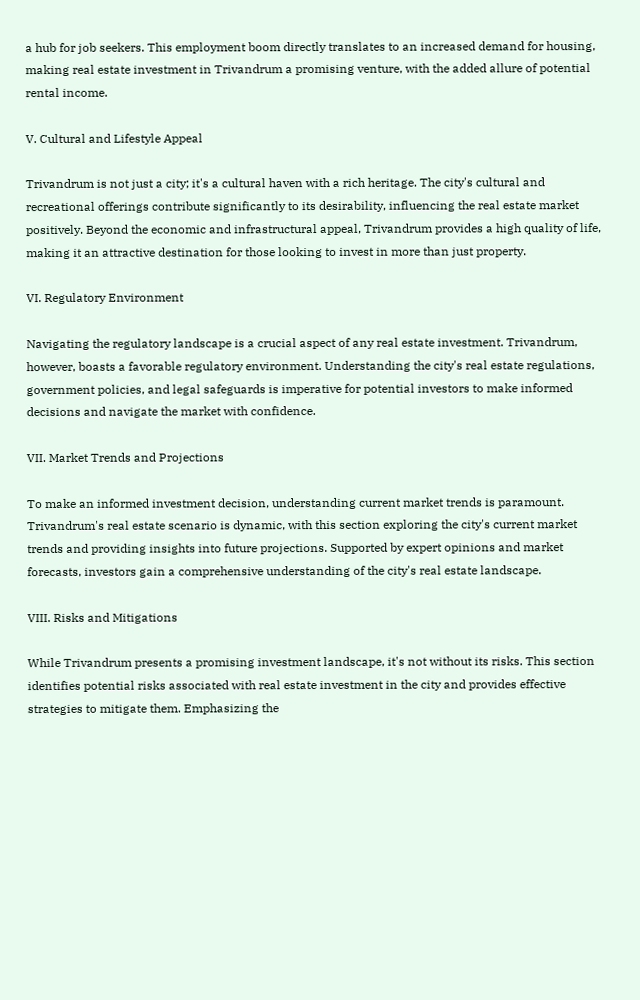a hub for job seekers. This employment boom directly translates to an increased demand for housing, making real estate investment in Trivandrum a promising venture, with the added allure of potential rental income.

V. Cultural and Lifestyle Appeal

Trivandrum is not just a city; it's a cultural haven with a rich heritage. The city's cultural and recreational offerings contribute significantly to its desirability, influencing the real estate market positively. Beyond the economic and infrastructural appeal, Trivandrum provides a high quality of life, making it an attractive destination for those looking to invest in more than just property.

VI. Regulatory Environment

Navigating the regulatory landscape is a crucial aspect of any real estate investment. Trivandrum, however, boasts a favorable regulatory environment. Understanding the city's real estate regulations, government policies, and legal safeguards is imperative for potential investors to make informed decisions and navigate the market with confidence.

VII. Market Trends and Projections

To make an informed investment decision, understanding current market trends is paramount. Trivandrum's real estate scenario is dynamic, with this section exploring the city's current market trends and providing insights into future projections. Supported by expert opinions and market forecasts, investors gain a comprehensive understanding of the city's real estate landscape.

VIII. Risks and Mitigations

While Trivandrum presents a promising investment landscape, it's not without its risks. This section identifies potential risks associated with real estate investment in the city and provides effective strategies to mitigate them. Emphasizing the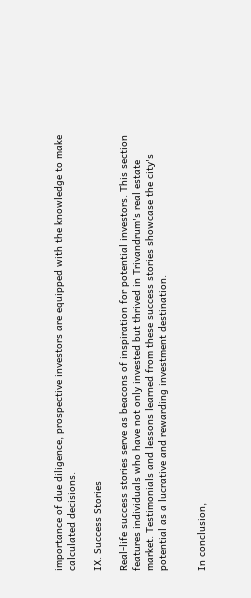importance of due diligence, prospective investors are equipped with the knowledge to make calculated decisions.

IX. Success Stories

Real-life success stories serve as beacons of inspiration for potential investors. This section features individuals who have not only invested but thrived in Trivandrum's real estate market. Testimonials and lessons learned from these success stories showcase the city's potential as a lucrative and rewarding investment destination.


In conclusion,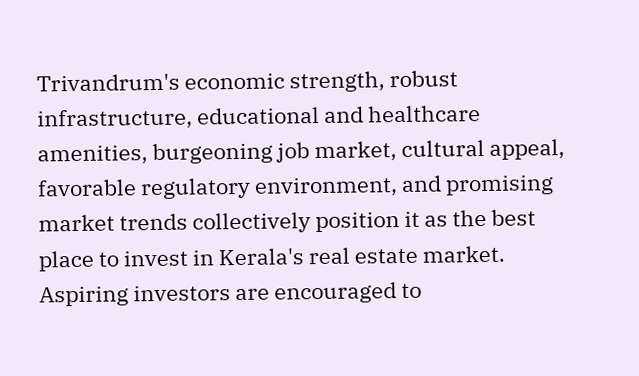Trivandrum's economic strength, robust infrastructure, educational and healthcare amenities, burgeoning job market, cultural appeal, favorable regulatory environment, and promising market trends collectively position it as the best place to invest in Kerala's real estate market. Aspiring investors are encouraged to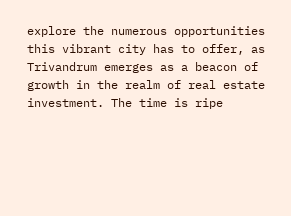explore the numerous opportunities this vibrant city has to offer, as Trivandrum emerges as a beacon of growth in the realm of real estate investment. The time is ripe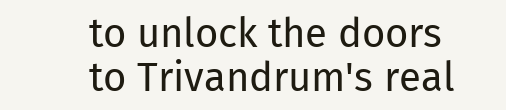to unlock the doors to Trivandrum's real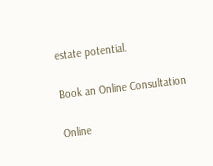estate potential.

Book an Online Consultation

Online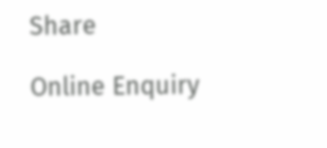Share

Online Enquiry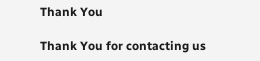Thank You

Thank You for contacting us